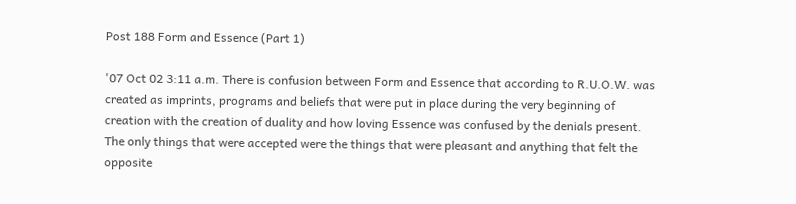Post 188 Form and Essence (Part 1)

'07 Oct 02 3:11 a.m. There is confusion between Form and Essence that according to R.U.O.W. was created as imprints, programs and beliefs that were put in place during the very beginning of creation with the creation of duality and how loving Essence was confused by the denials present. The only things that were accepted were the things that were pleasant and anything that felt the opposite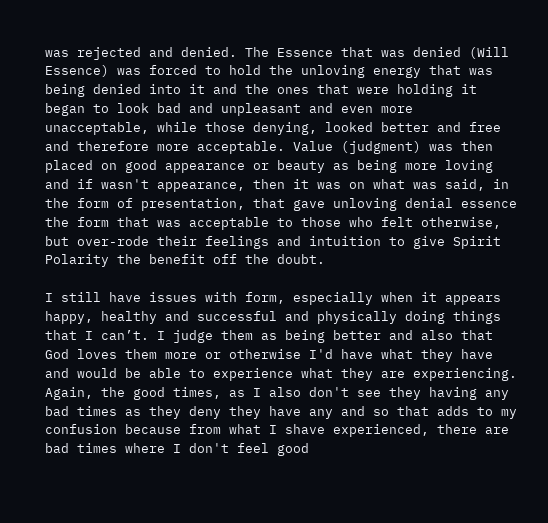was rejected and denied. The Essence that was denied (Will Essence) was forced to hold the unloving energy that was being denied into it and the ones that were holding it began to look bad and unpleasant and even more unacceptable, while those denying, looked better and free and therefore more acceptable. Value (judgment) was then placed on good appearance or beauty as being more loving and if wasn't appearance, then it was on what was said, in the form of presentation, that gave unloving denial essence the form that was acceptable to those who felt otherwise, but over-rode their feelings and intuition to give Spirit Polarity the benefit off the doubt.

I still have issues with form, especially when it appears happy, healthy and successful and physically doing things that I can’t. I judge them as being better and also that God loves them more or otherwise I'd have what they have and would be able to experience what they are experiencing. Again, the good times, as I also don't see they having any bad times as they deny they have any and so that adds to my confusion because from what I shave experienced, there are bad times where I don't feel good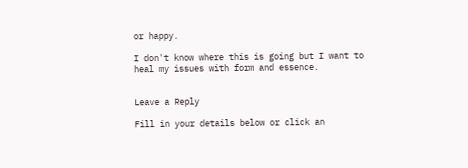or happy.

I don't know where this is going but I want to heal my issues with form and essence.


Leave a Reply

Fill in your details below or click an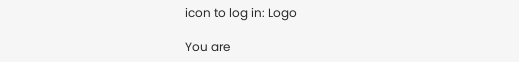icon to log in: Logo

You are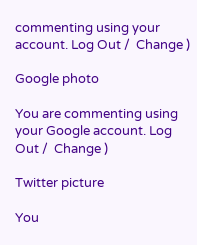commenting using your account. Log Out /  Change )

Google photo

You are commenting using your Google account. Log Out /  Change )

Twitter picture

You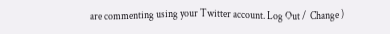are commenting using your Twitter account. Log Out /  Change )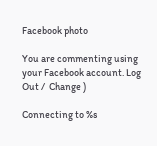Facebook photo

You are commenting using your Facebook account. Log Out /  Change )

Connecting to %s